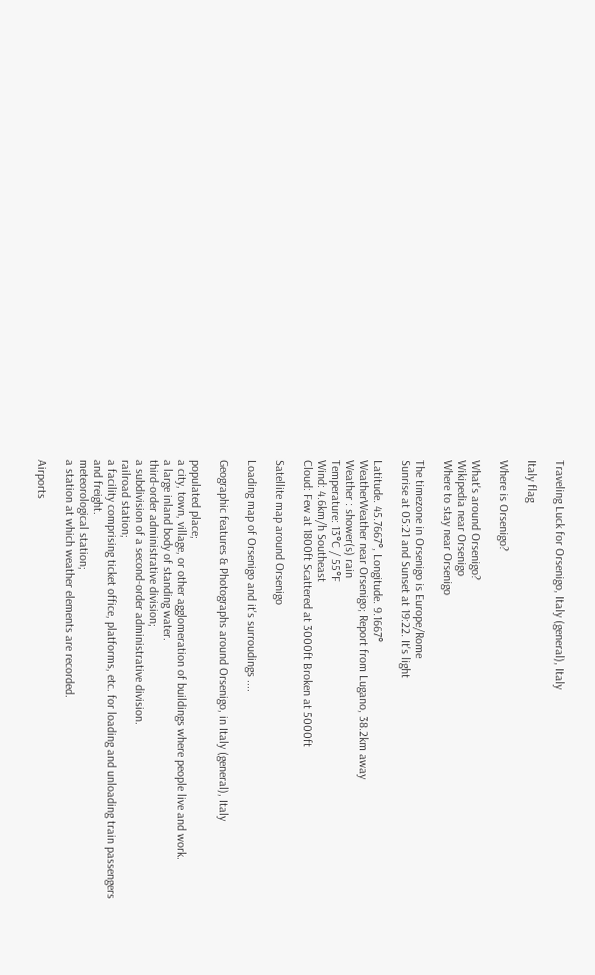Traveling Luck for Orsenigo, Italy (general), Italy

Italy flag

Where is Orsenigo?

What's around Orsenigo?
Wikipedia near Orsenigo
Where to stay near Orsenigo

The timezone in Orsenigo is Europe/Rome
Sunrise at 05:21 and Sunset at 19:22. It's light

Latitude. 45.7667°, Longitude. 9.1667°
WeatherWeather near Orsenigo; Report from Lugano, 38.2km away
Weather : shower(s) rain
Temperature: 13°C / 55°F
Wind: 4.6km/h Southeast
Cloud: Few at 1800ft Scattered at 3000ft Broken at 5000ft

Satellite map around Orsenigo

Loading map of Orsenigo and it's surroudings ....

Geographic features & Photographs around Orsenigo, in Italy (general), Italy

populated place;
a city, town, village, or other agglomeration of buildings where people live and work.
a large inland body of standing water.
third-order administrative division;
a subdivision of a second-order administrative division.
railroad station;
a facility comprising ticket office, platforms, etc. for loading and unloading train passengers and freight.
meteorological station;
a station at which weather elements are recorded.

Airports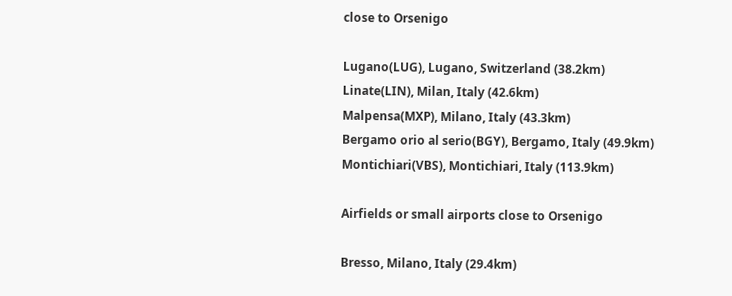close to Orsenigo

Lugano(LUG), Lugano, Switzerland (38.2km)
Linate(LIN), Milan, Italy (42.6km)
Malpensa(MXP), Milano, Italy (43.3km)
Bergamo orio al serio(BGY), Bergamo, Italy (49.9km)
Montichiari(VBS), Montichiari, Italy (113.9km)

Airfields or small airports close to Orsenigo

Bresso, Milano, Italy (29.4km)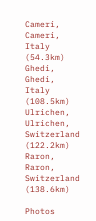Cameri, Cameri, Italy (54.3km)
Ghedi, Ghedi, Italy (108.5km)
Ulrichen, Ulrichen, Switzerland (122.2km)
Raron, Raron, Switzerland (138.6km)

Photos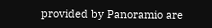provided by Panoramio are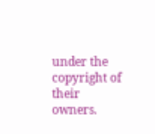under the copyright of their owners.